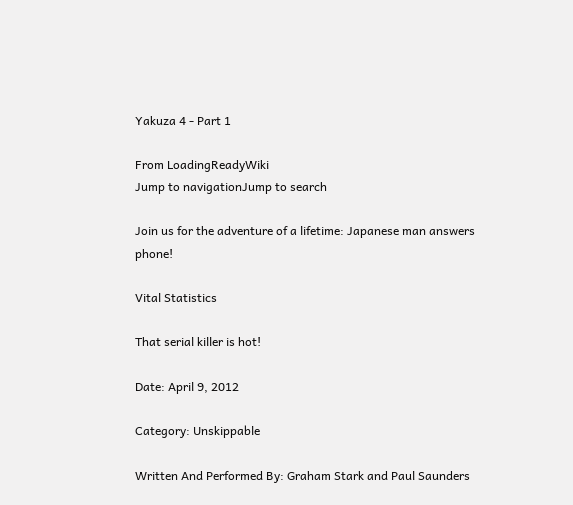Yakuza 4 - Part 1

From LoadingReadyWiki
Jump to navigationJump to search

Join us for the adventure of a lifetime: Japanese man answers phone!

Vital Statistics

That serial killer is hot!

Date: April 9, 2012

Category: Unskippable

Written And Performed By: Graham Stark and Paul Saunders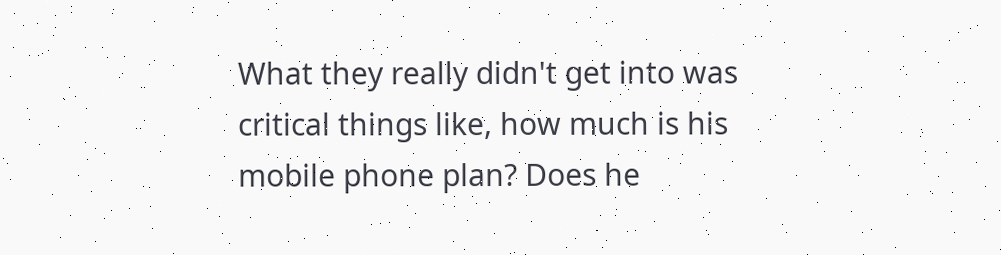What they really didn't get into was critical things like, how much is his mobile phone plan? Does he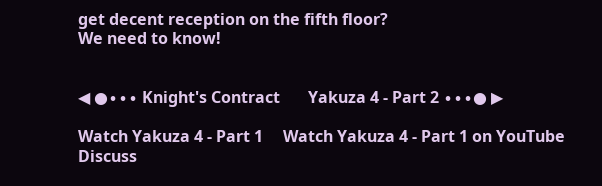get decent reception on the fifth floor?
We need to know!


◀ ●∙∙∙ Knight's Contract       Yakuza 4 - Part 2 ∙∙∙● ▶

Watch Yakuza 4 - Part 1     Watch Yakuza 4 - Part 1 on YouTube
Discuss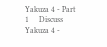Yakuza 4 - Part 1     Discuss Yakuza 4 -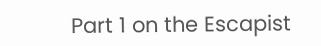Part 1 on the Escapist